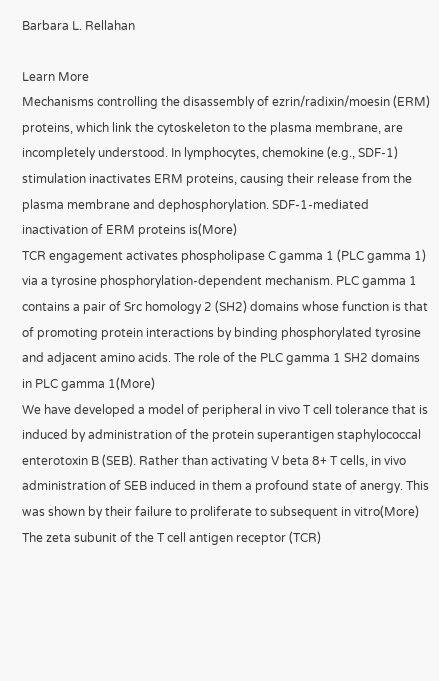Barbara L. Rellahan

Learn More
Mechanisms controlling the disassembly of ezrin/radixin/moesin (ERM) proteins, which link the cytoskeleton to the plasma membrane, are incompletely understood. In lymphocytes, chemokine (e.g., SDF-1) stimulation inactivates ERM proteins, causing their release from the plasma membrane and dephosphorylation. SDF-1-mediated inactivation of ERM proteins is(More)
TCR engagement activates phospholipase C gamma 1 (PLC gamma 1) via a tyrosine phosphorylation-dependent mechanism. PLC gamma 1 contains a pair of Src homology 2 (SH2) domains whose function is that of promoting protein interactions by binding phosphorylated tyrosine and adjacent amino acids. The role of the PLC gamma 1 SH2 domains in PLC gamma 1(More)
We have developed a model of peripheral in vivo T cell tolerance that is induced by administration of the protein superantigen staphylococcal enterotoxin B (SEB). Rather than activating V beta 8+ T cells, in vivo administration of SEB induced in them a profound state of anergy. This was shown by their failure to proliferate to subsequent in vitro(More)
The zeta subunit of the T cell antigen receptor (TCR)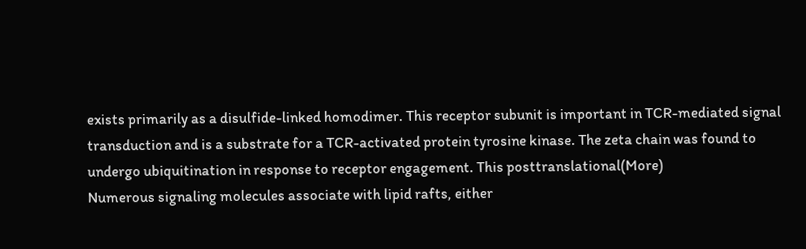exists primarily as a disulfide-linked homodimer. This receptor subunit is important in TCR-mediated signal transduction and is a substrate for a TCR-activated protein tyrosine kinase. The zeta chain was found to undergo ubiquitination in response to receptor engagement. This posttranslational(More)
Numerous signaling molecules associate with lipid rafts, either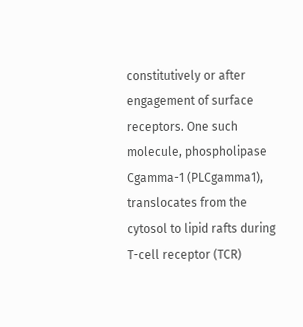constitutively or after engagement of surface receptors. One such molecule, phospholipase Cgamma-1 (PLCgamma1), translocates from the cytosol to lipid rafts during T-cell receptor (TCR)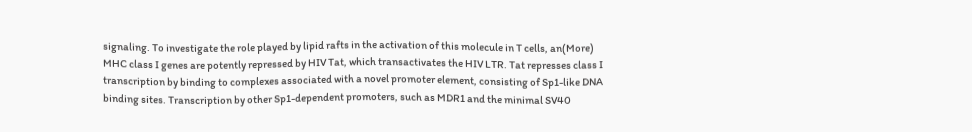signaling. To investigate the role played by lipid rafts in the activation of this molecule in T cells, an(More)
MHC class I genes are potently repressed by HIV Tat, which transactivates the HIV LTR. Tat represses class I transcription by binding to complexes associated with a novel promoter element, consisting of Sp1-like DNA binding sites. Transcription by other Sp1-dependent promoters, such as MDR1 and the minimal SV40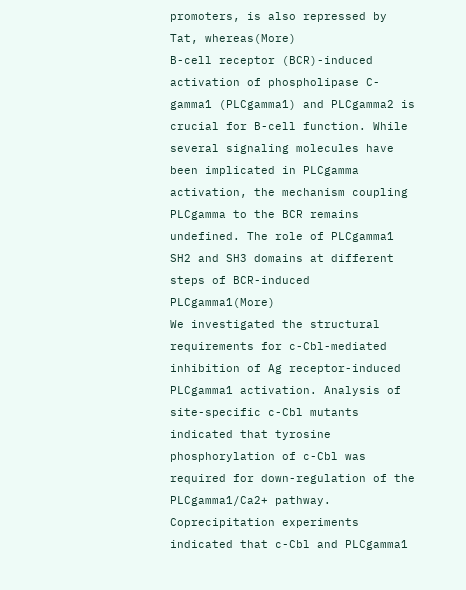promoters, is also repressed by Tat, whereas(More)
B-cell receptor (BCR)-induced activation of phospholipase C-gamma1 (PLCgamma1) and PLCgamma2 is crucial for B-cell function. While several signaling molecules have been implicated in PLCgamma activation, the mechanism coupling PLCgamma to the BCR remains undefined. The role of PLCgamma1 SH2 and SH3 domains at different steps of BCR-induced PLCgamma1(More)
We investigated the structural requirements for c-Cbl-mediated inhibition of Ag receptor-induced PLCgamma1 activation. Analysis of site-specific c-Cbl mutants indicated that tyrosine phosphorylation of c-Cbl was required for down-regulation of the PLCgamma1/Ca2+ pathway. Coprecipitation experiments indicated that c-Cbl and PLCgamma1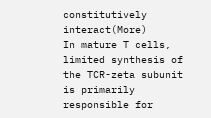constitutively interact(More)
In mature T cells, limited synthesis of the TCR-zeta subunit is primarily responsible for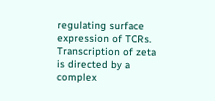regulating surface expression of TCRs. Transcription of zeta is directed by a complex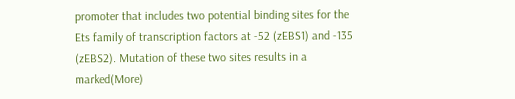promoter that includes two potential binding sites for the Ets family of transcription factors at -52 (zEBS1) and -135 (zEBS2). Mutation of these two sites results in a marked(More)